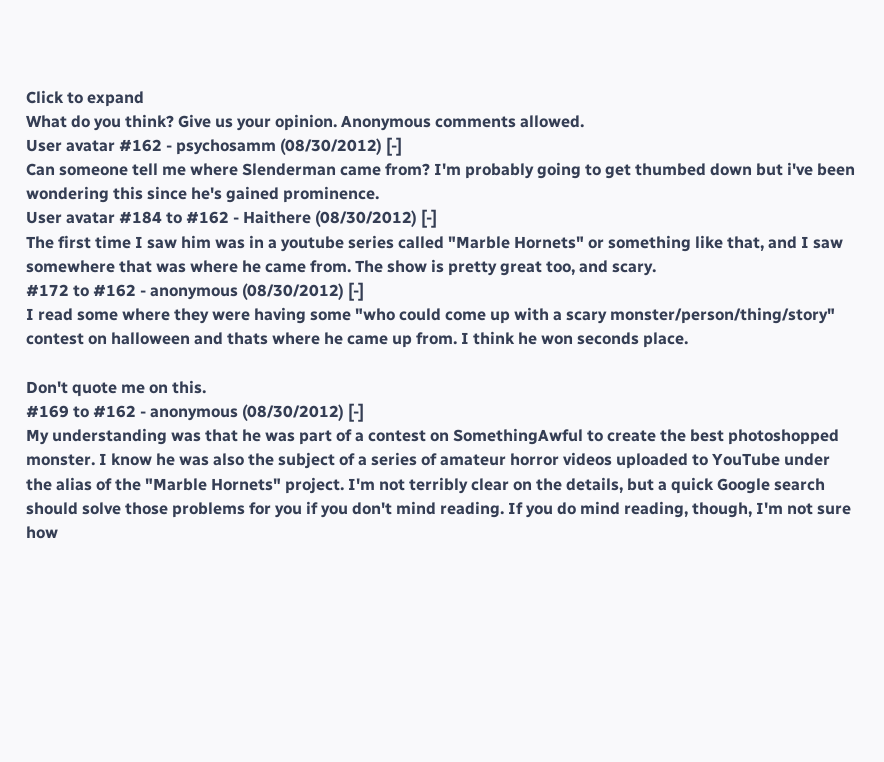Click to expand
What do you think? Give us your opinion. Anonymous comments allowed.
User avatar #162 - psychosamm (08/30/2012) [-]
Can someone tell me where Slenderman came from? I'm probably going to get thumbed down but i've been wondering this since he's gained prominence.
User avatar #184 to #162 - Haithere (08/30/2012) [-]
The first time I saw him was in a youtube series called "Marble Hornets" or something like that, and I saw somewhere that was where he came from. The show is pretty great too, and scary.
#172 to #162 - anonymous (08/30/2012) [-]
I read some where they were having some "who could come up with a scary monster/person/thing/story" contest on halloween and thats where he came up from. I think he won seconds place.

Don't quote me on this.
#169 to #162 - anonymous (08/30/2012) [-]
My understanding was that he was part of a contest on SomethingAwful to create the best photoshopped monster. I know he was also the subject of a series of amateur horror videos uploaded to YouTube under the alias of the "Marble Hornets" project. I'm not terribly clear on the details, but a quick Google search should solve those problems for you if you don't mind reading. If you do mind reading, though, I'm not sure how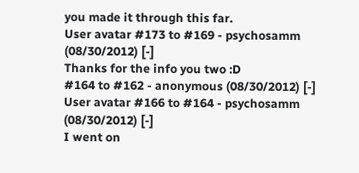you made it through this far.
User avatar #173 to #169 - psychosamm (08/30/2012) [-]
Thanks for the info you two :D
#164 to #162 - anonymous (08/30/2012) [-]
User avatar #166 to #164 - psychosamm (08/30/2012) [-]
I went on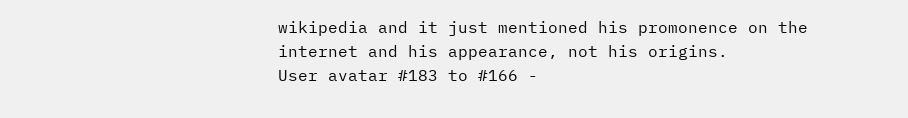wikipedia and it just mentioned his promonence on the internet and his appearance, not his origins.
User avatar #183 to #166 -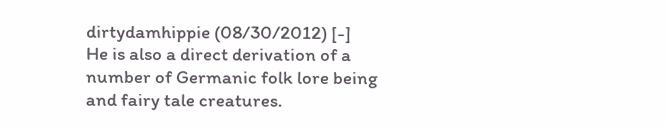dirtydamhippie (08/30/2012) [-]
He is also a direct derivation of a number of Germanic folk lore being and fairy tale creatures.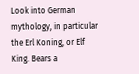Look into German mythology, in particular the Erl Koning, or Elf King. Bears a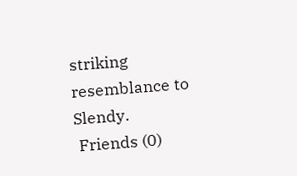striking resemblance to Slendy.
 Friends (0)